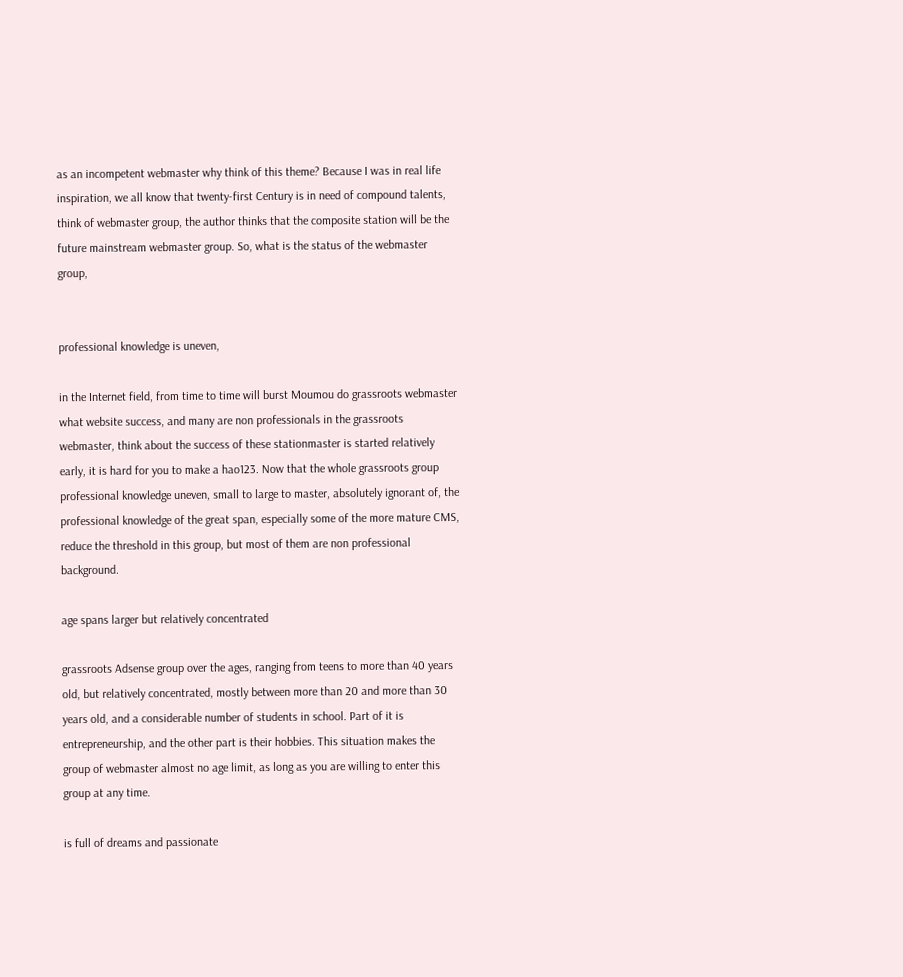as an incompetent webmaster why think of this theme? Because I was in real life inspiration, we all know that twenty-first Century is in need of compound talents, think of webmaster group, the author thinks that the composite station will be the future mainstream webmaster group. So, what is the status of the webmaster group,


professional knowledge is uneven,

in the Internet field, from time to time will burst Moumou do grassroots webmaster what website success, and many are non professionals in the grassroots webmaster, think about the success of these stationmaster is started relatively early, it is hard for you to make a hao123. Now that the whole grassroots group professional knowledge uneven, small to large to master, absolutely ignorant of, the professional knowledge of the great span, especially some of the more mature CMS, reduce the threshold in this group, but most of them are non professional background.

age spans larger but relatively concentrated

grassroots Adsense group over the ages, ranging from teens to more than 40 years old, but relatively concentrated, mostly between more than 20 and more than 30 years old, and a considerable number of students in school. Part of it is entrepreneurship, and the other part is their hobbies. This situation makes the group of webmaster almost no age limit, as long as you are willing to enter this group at any time.

is full of dreams and passionate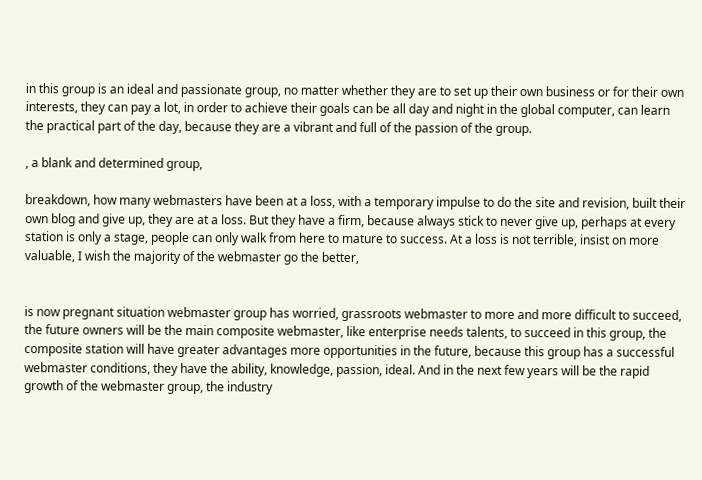in this group is an ideal and passionate group, no matter whether they are to set up their own business or for their own interests, they can pay a lot, in order to achieve their goals can be all day and night in the global computer, can learn the practical part of the day, because they are a vibrant and full of the passion of the group.

, a blank and determined group,

breakdown, how many webmasters have been at a loss, with a temporary impulse to do the site and revision, built their own blog and give up, they are at a loss. But they have a firm, because always stick to never give up, perhaps at every station is only a stage, people can only walk from here to mature to success. At a loss is not terrible, insist on more valuable, I wish the majority of the webmaster go the better,


is now pregnant situation webmaster group has worried, grassroots webmaster to more and more difficult to succeed, the future owners will be the main composite webmaster, like enterprise needs talents, to succeed in this group, the composite station will have greater advantages more opportunities in the future, because this group has a successful webmaster conditions, they have the ability, knowledge, passion, ideal. And in the next few years will be the rapid growth of the webmaster group, the industry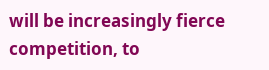will be increasingly fierce competition, to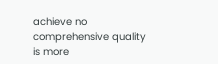achieve no comprehensive quality is more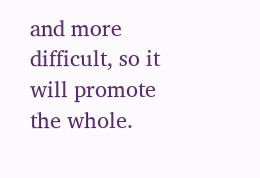and more difficult, so it will promote the whole.